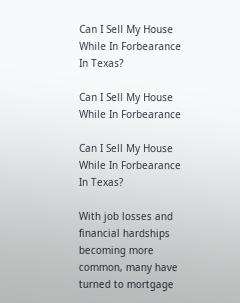Can I Sell My House While In Forbearance In Texas?

Can I Sell My House While In Forbearance

Can I Sell My House While In Forbearance In Texas?

With job losses and financial hardships becoming more common, many have turned to mortgage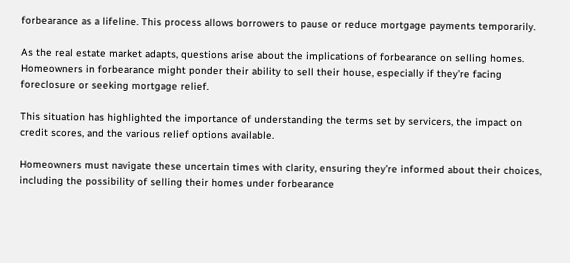forbearance as a lifeline. This process allows borrowers to pause or reduce mortgage payments temporarily.

As the real estate market adapts, questions arise about the implications of forbearance on selling homes. Homeowners in forbearance might ponder their ability to sell their house, especially if they’re facing foreclosure or seeking mortgage relief.

This situation has highlighted the importance of understanding the terms set by servicers, the impact on credit scores, and the various relief options available.

Homeowners must navigate these uncertain times with clarity, ensuring they’re informed about their choices, including the possibility of selling their homes under forbearance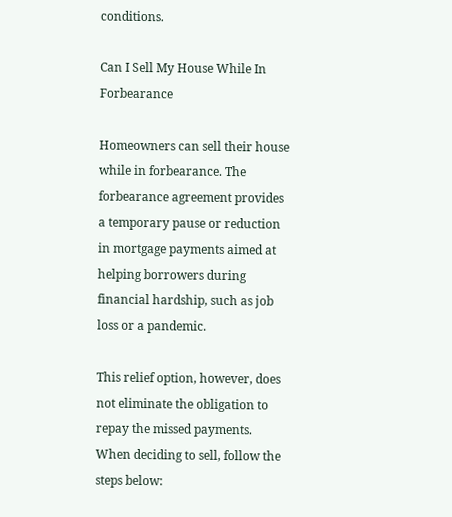conditions.

Can I Sell My House While In Forbearance

Homeowners can sell their house while in forbearance. The forbearance agreement provides a temporary pause or reduction in mortgage payments aimed at helping borrowers during financial hardship, such as job loss or a pandemic.

This relief option, however, does not eliminate the obligation to repay the missed payments. When deciding to sell, follow the steps below: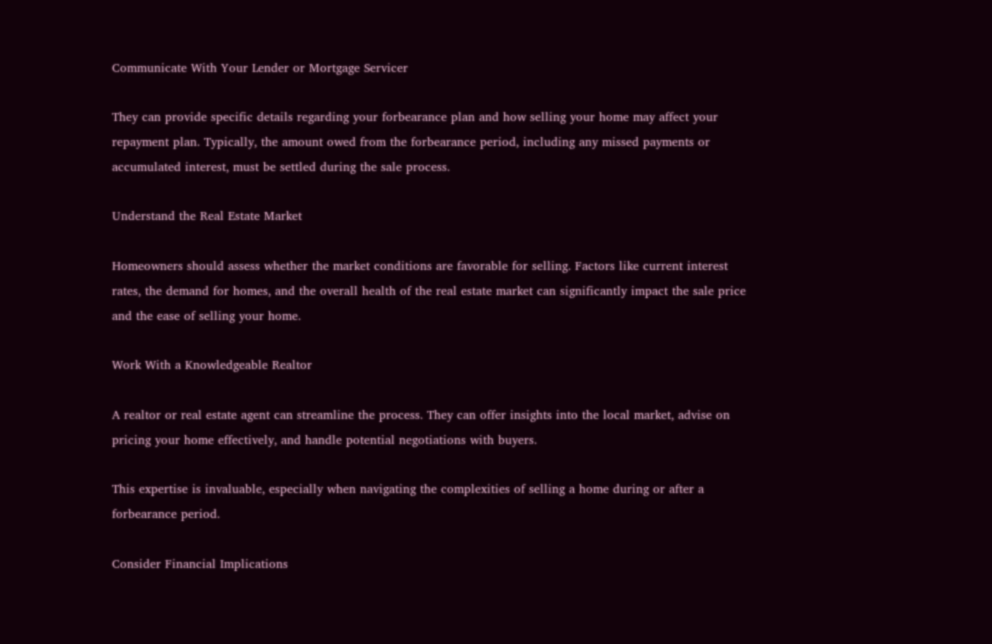Communicate With Your Lender or Mortgage Servicer

They can provide specific details regarding your forbearance plan and how selling your home may affect your repayment plan. Typically, the amount owed from the forbearance period, including any missed payments or accumulated interest, must be settled during the sale process.

Understand the Real Estate Market

Homeowners should assess whether the market conditions are favorable for selling. Factors like current interest rates, the demand for homes, and the overall health of the real estate market can significantly impact the sale price and the ease of selling your home.

Work With a Knowledgeable Realtor

A realtor or real estate agent can streamline the process. They can offer insights into the local market, advise on pricing your home effectively, and handle potential negotiations with buyers.

This expertise is invaluable, especially when navigating the complexities of selling a home during or after a forbearance period.

Consider Financial Implications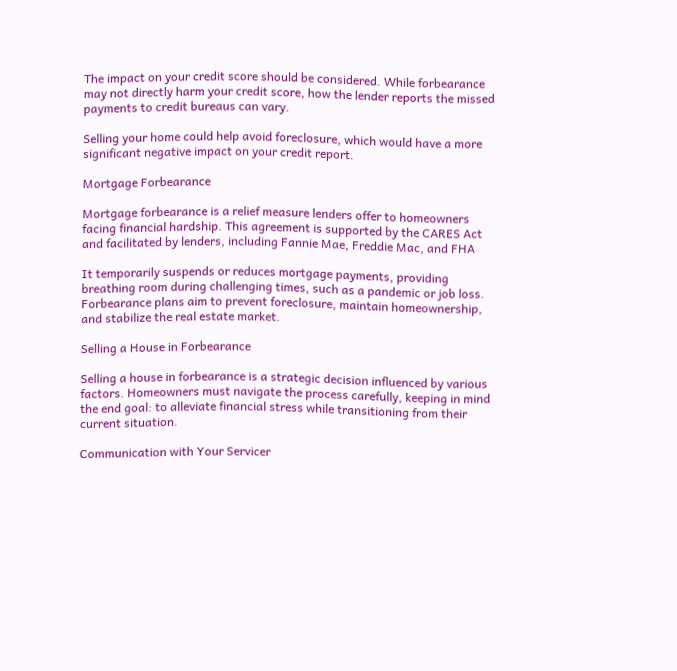The impact on your credit score should be considered. While forbearance may not directly harm your credit score, how the lender reports the missed payments to credit bureaus can vary.

Selling your home could help avoid foreclosure, which would have a more significant negative impact on your credit report.

Mortgage Forbearance

Mortgage forbearance is a relief measure lenders offer to homeowners facing financial hardship. This agreement is supported by the CARES Act and facilitated by lenders, including Fannie Mae, Freddie Mac, and FHA

It temporarily suspends or reduces mortgage payments, providing breathing room during challenging times, such as a pandemic or job loss. Forbearance plans aim to prevent foreclosure, maintain homeownership, and stabilize the real estate market.

Selling a House in Forbearance

Selling a house in forbearance is a strategic decision influenced by various factors. Homeowners must navigate the process carefully, keeping in mind the end goal: to alleviate financial stress while transitioning from their current situation.

Communication with Your Servicer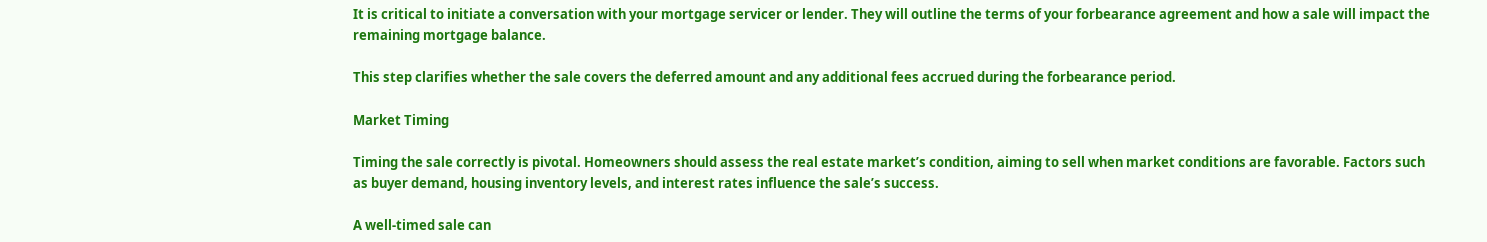It is critical to initiate a conversation with your mortgage servicer or lender. They will outline the terms of your forbearance agreement and how a sale will impact the remaining mortgage balance.

This step clarifies whether the sale covers the deferred amount and any additional fees accrued during the forbearance period.

Market Timing

Timing the sale correctly is pivotal. Homeowners should assess the real estate market’s condition, aiming to sell when market conditions are favorable. Factors such as buyer demand, housing inventory levels, and interest rates influence the sale’s success.

A well-timed sale can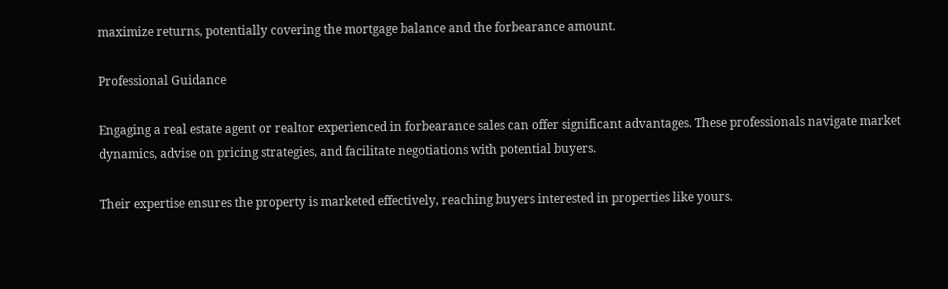maximize returns, potentially covering the mortgage balance and the forbearance amount.

Professional Guidance

Engaging a real estate agent or realtor experienced in forbearance sales can offer significant advantages. These professionals navigate market dynamics, advise on pricing strategies, and facilitate negotiations with potential buyers.

Their expertise ensures the property is marketed effectively, reaching buyers interested in properties like yours.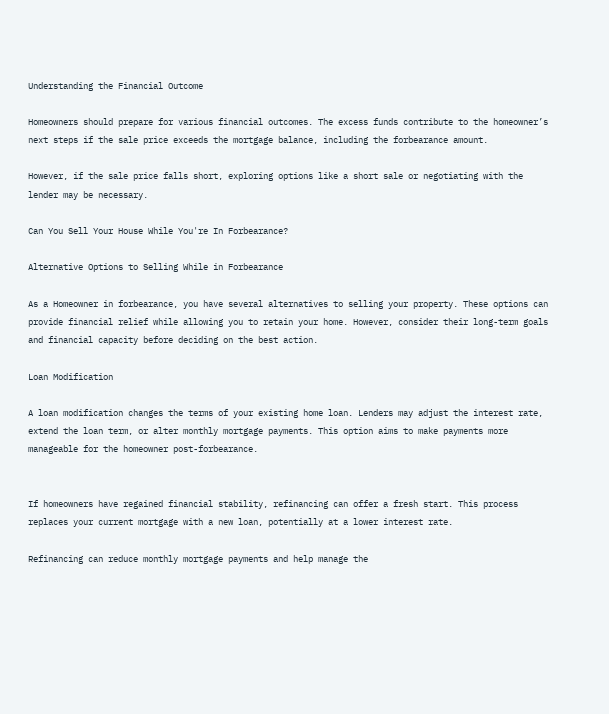Understanding the Financial Outcome

Homeowners should prepare for various financial outcomes. The excess funds contribute to the homeowner’s next steps if the sale price exceeds the mortgage balance, including the forbearance amount.

However, if the sale price falls short, exploring options like a short sale or negotiating with the lender may be necessary.

Can You Sell Your House While You're In Forbearance?

Alternative Options to Selling While in Forbearance

As a Homeowner in forbearance, you have several alternatives to selling your property. These options can provide financial relief while allowing you to retain your home. However, consider their long-term goals and financial capacity before deciding on the best action.

Loan Modification

A loan modification changes the terms of your existing home loan. Lenders may adjust the interest rate, extend the loan term, or alter monthly mortgage payments. This option aims to make payments more manageable for the homeowner post-forbearance.


If homeowners have regained financial stability, refinancing can offer a fresh start. This process replaces your current mortgage with a new loan, potentially at a lower interest rate.

Refinancing can reduce monthly mortgage payments and help manage the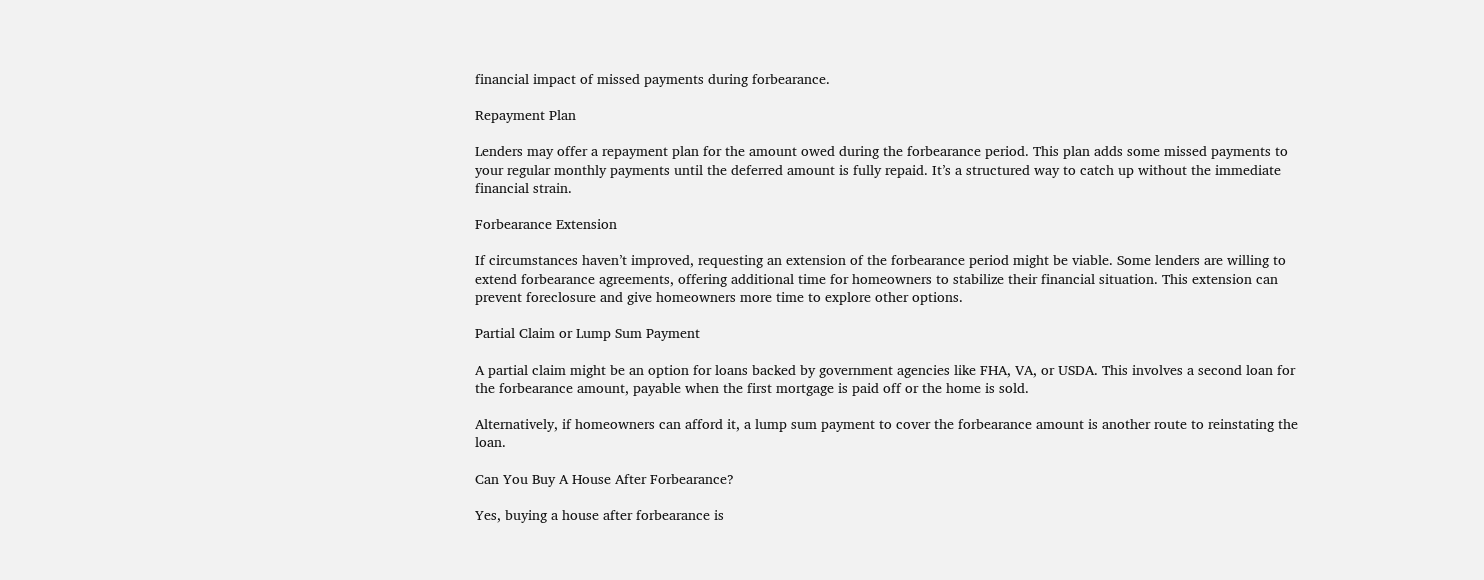financial impact of missed payments during forbearance.

Repayment Plan

Lenders may offer a repayment plan for the amount owed during the forbearance period. This plan adds some missed payments to your regular monthly payments until the deferred amount is fully repaid. It’s a structured way to catch up without the immediate financial strain.

Forbearance Extension

If circumstances haven’t improved, requesting an extension of the forbearance period might be viable. Some lenders are willing to extend forbearance agreements, offering additional time for homeowners to stabilize their financial situation. This extension can prevent foreclosure and give homeowners more time to explore other options.

Partial Claim or Lump Sum Payment

A partial claim might be an option for loans backed by government agencies like FHA, VA, or USDA. This involves a second loan for the forbearance amount, payable when the first mortgage is paid off or the home is sold.

Alternatively, if homeowners can afford it, a lump sum payment to cover the forbearance amount is another route to reinstating the loan.

Can You Buy A House After Forbearance?

Yes, buying a house after forbearance is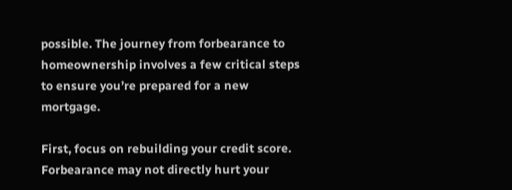possible. The journey from forbearance to homeownership involves a few critical steps to ensure you’re prepared for a new mortgage.

First, focus on rebuilding your credit score. Forbearance may not directly hurt your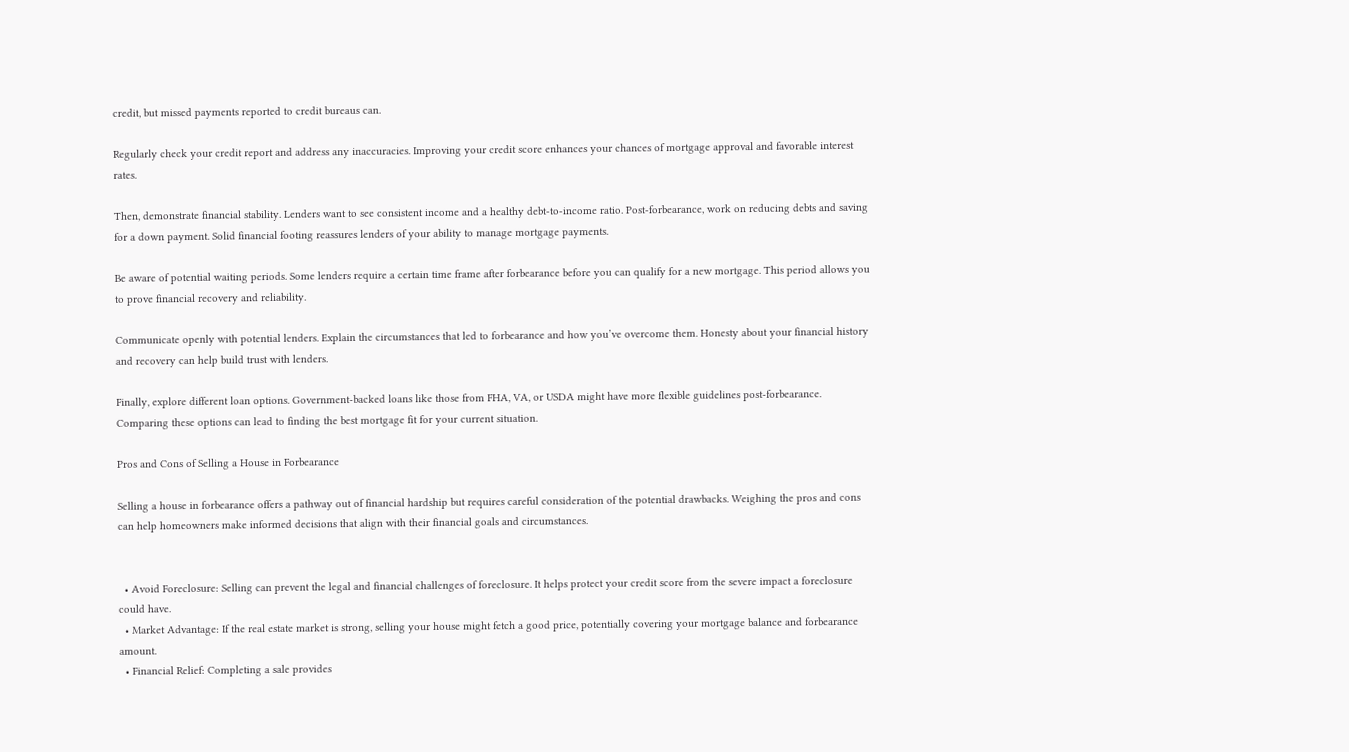credit, but missed payments reported to credit bureaus can.

Regularly check your credit report and address any inaccuracies. Improving your credit score enhances your chances of mortgage approval and favorable interest rates.

Then, demonstrate financial stability. Lenders want to see consistent income and a healthy debt-to-income ratio. Post-forbearance, work on reducing debts and saving for a down payment. Solid financial footing reassures lenders of your ability to manage mortgage payments.

Be aware of potential waiting periods. Some lenders require a certain time frame after forbearance before you can qualify for a new mortgage. This period allows you to prove financial recovery and reliability.

Communicate openly with potential lenders. Explain the circumstances that led to forbearance and how you’ve overcome them. Honesty about your financial history and recovery can help build trust with lenders.

Finally, explore different loan options. Government-backed loans like those from FHA, VA, or USDA might have more flexible guidelines post-forbearance. Comparing these options can lead to finding the best mortgage fit for your current situation.

Pros and Cons of Selling a House in Forbearance

Selling a house in forbearance offers a pathway out of financial hardship but requires careful consideration of the potential drawbacks. Weighing the pros and cons can help homeowners make informed decisions that align with their financial goals and circumstances.


  • Avoid Foreclosure: Selling can prevent the legal and financial challenges of foreclosure. It helps protect your credit score from the severe impact a foreclosure could have.
  • Market Advantage: If the real estate market is strong, selling your house might fetch a good price, potentially covering your mortgage balance and forbearance amount.
  • Financial Relief: Completing a sale provides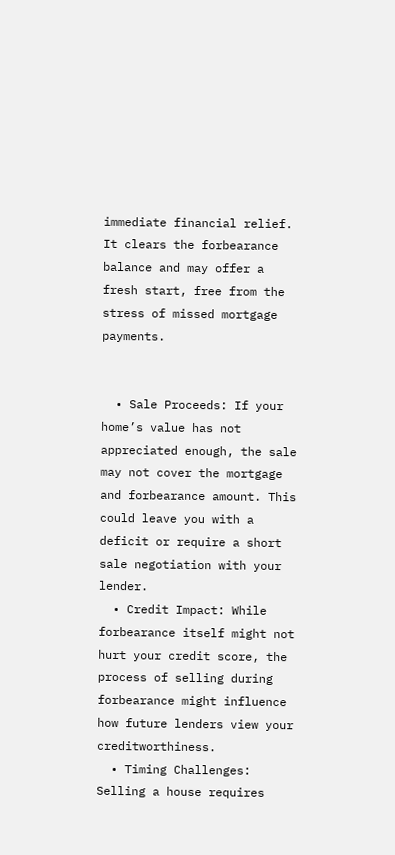immediate financial relief. It clears the forbearance balance and may offer a fresh start, free from the stress of missed mortgage payments.


  • Sale Proceeds: If your home’s value has not appreciated enough, the sale may not cover the mortgage and forbearance amount. This could leave you with a deficit or require a short sale negotiation with your lender.
  • Credit Impact: While forbearance itself might not hurt your credit score, the process of selling during forbearance might influence how future lenders view your creditworthiness.
  • Timing Challenges: Selling a house requires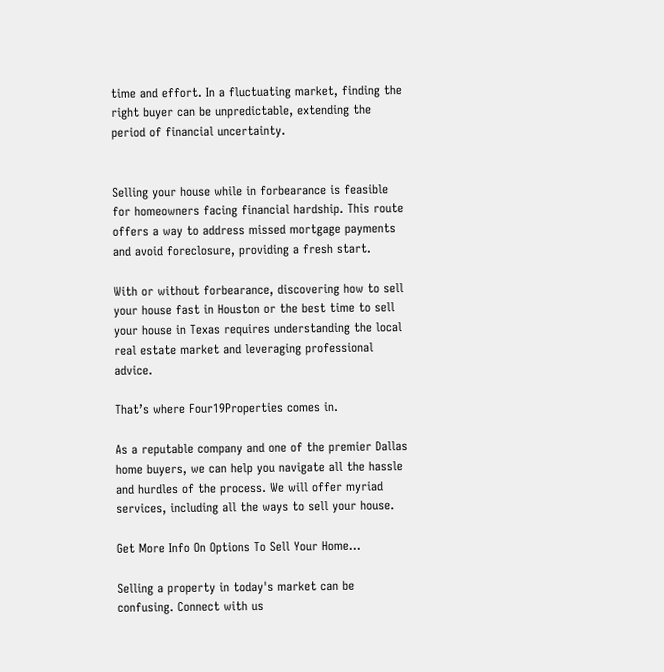time and effort. In a fluctuating market, finding the right buyer can be unpredictable, extending the period of financial uncertainty.


Selling your house while in forbearance is feasible for homeowners facing financial hardship. This route offers a way to address missed mortgage payments and avoid foreclosure, providing a fresh start.

With or without forbearance, discovering how to sell your house fast in Houston or the best time to sell your house in Texas requires understanding the local real estate market and leveraging professional advice.

That’s where Four19Properties comes in.

As a reputable company and one of the premier Dallas home buyers, we can help you navigate all the hassle and hurdles of the process. We will offer myriad services, including all the ways to sell your house.

Get More Info On Options To Sell Your Home...

Selling a property in today's market can be confusing. Connect with us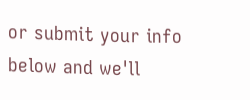or submit your info below and we'll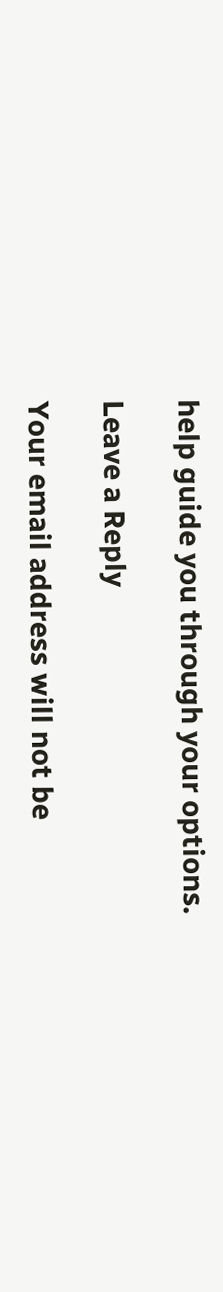help guide you through your options.

Leave a Reply

Your email address will not be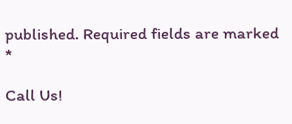published. Required fields are marked *

Call Us!